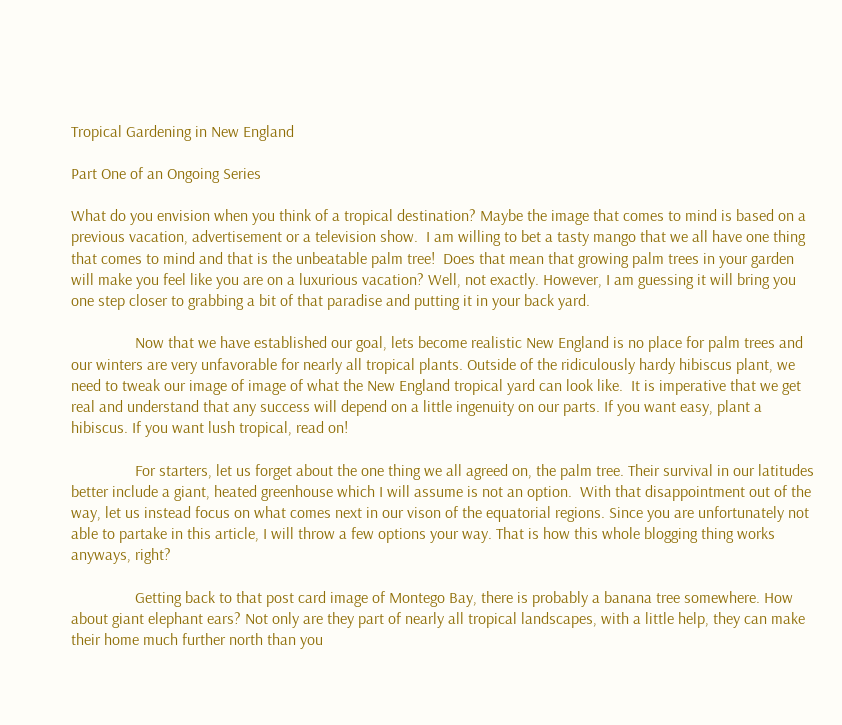Tropical Gardening in New England

Part One of an Ongoing Series

What do you envision when you think of a tropical destination? Maybe the image that comes to mind is based on a previous vacation, advertisement or a television show.  I am willing to bet a tasty mango that we all have one thing that comes to mind and that is the unbeatable palm tree!  Does that mean that growing palm trees in your garden will make you feel like you are on a luxurious vacation? Well, not exactly. However, I am guessing it will bring you one step closer to grabbing a bit of that paradise and putting it in your back yard.

                Now that we have established our goal, lets become realistic New England is no place for palm trees and our winters are very unfavorable for nearly all tropical plants. Outside of the ridiculously hardy hibiscus plant, we need to tweak our image of image of what the New England tropical yard can look like.  It is imperative that we get real and understand that any success will depend on a little ingenuity on our parts. If you want easy, plant a hibiscus. If you want lush tropical, read on!

                For starters, let us forget about the one thing we all agreed on, the palm tree. Their survival in our latitudes better include a giant, heated greenhouse which I will assume is not an option.  With that disappointment out of the way, let us instead focus on what comes next in our vison of the equatorial regions. Since you are unfortunately not able to partake in this article, I will throw a few options your way. That is how this whole blogging thing works anyways, right?

                Getting back to that post card image of Montego Bay, there is probably a banana tree somewhere. How about giant elephant ears? Not only are they part of nearly all tropical landscapes, with a little help, they can make their home much further north than you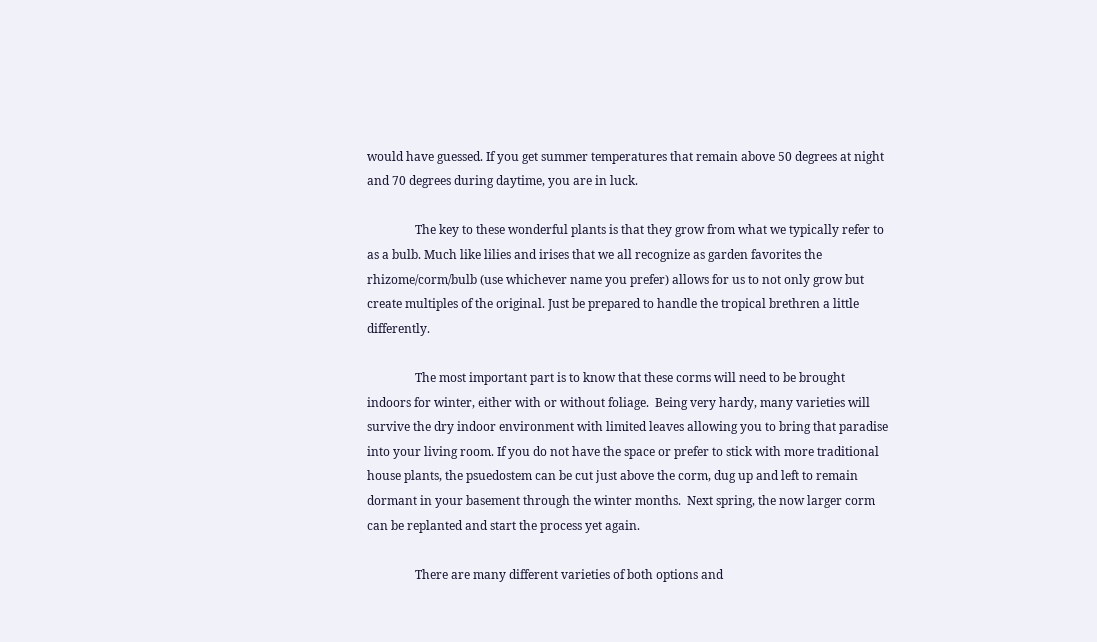would have guessed. If you get summer temperatures that remain above 50 degrees at night and 70 degrees during daytime, you are in luck.

                The key to these wonderful plants is that they grow from what we typically refer to as a bulb. Much like lilies and irises that we all recognize as garden favorites the rhizome/corm/bulb (use whichever name you prefer) allows for us to not only grow but create multiples of the original. Just be prepared to handle the tropical brethren a little differently.

                The most important part is to know that these corms will need to be brought indoors for winter, either with or without foliage.  Being very hardy, many varieties will survive the dry indoor environment with limited leaves allowing you to bring that paradise into your living room. If you do not have the space or prefer to stick with more traditional house plants, the psuedostem can be cut just above the corm, dug up and left to remain dormant in your basement through the winter months.  Next spring, the now larger corm can be replanted and start the process yet again.

                There are many different varieties of both options and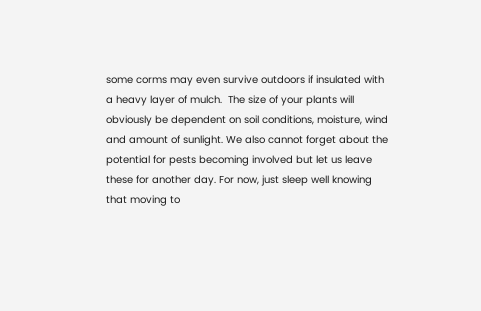some corms may even survive outdoors if insulated with a heavy layer of mulch.  The size of your plants will obviously be dependent on soil conditions, moisture, wind and amount of sunlight. We also cannot forget about the potential for pests becoming involved but let us leave these for another day. For now, just sleep well knowing that moving to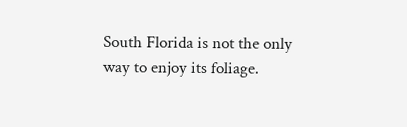South Florida is not the only way to enjoy its foliage.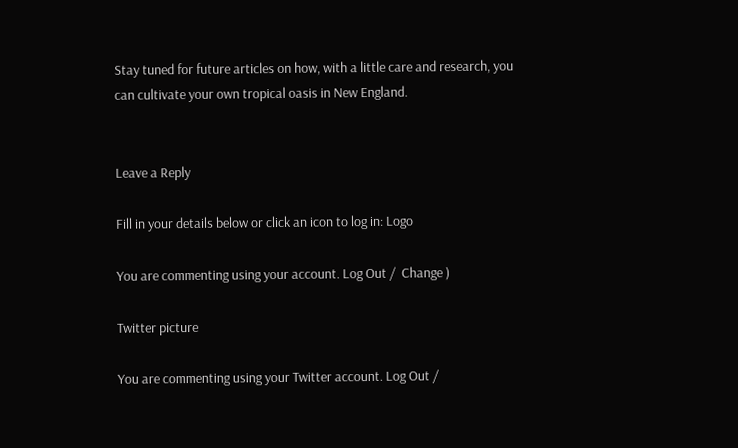Stay tuned for future articles on how, with a little care and research, you can cultivate your own tropical oasis in New England.


Leave a Reply

Fill in your details below or click an icon to log in: Logo

You are commenting using your account. Log Out /  Change )

Twitter picture

You are commenting using your Twitter account. Log Out /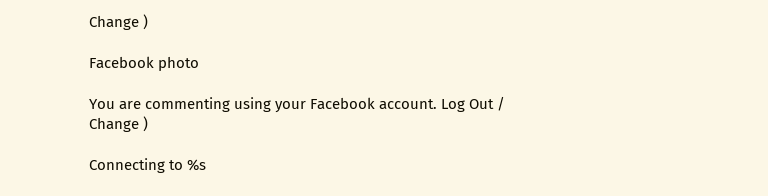Change )

Facebook photo

You are commenting using your Facebook account. Log Out /  Change )

Connecting to %s